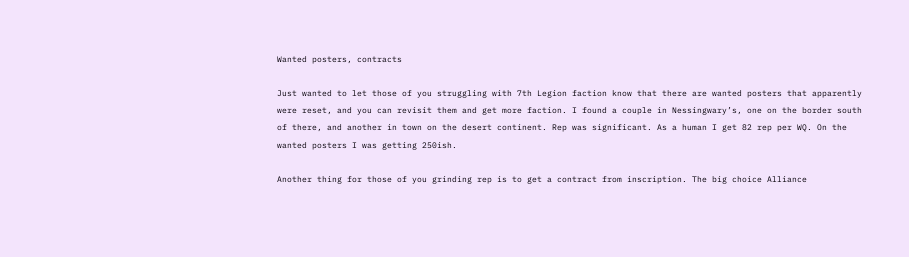Wanted posters, contracts

Just wanted to let those of you struggling with 7th Legion faction know that there are wanted posters that apparently were reset, and you can revisit them and get more faction. I found a couple in Nessingwary’s, one on the border south of there, and another in town on the desert continent. Rep was significant. As a human I get 82 rep per WQ. On the wanted posters I was getting 250ish.

Another thing for those of you grinding rep is to get a contract from inscription. The big choice Alliance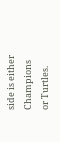side is either Champions or Turtles.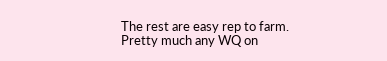The rest are easy rep to farm. Pretty much any WQ on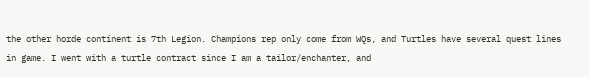the other horde continent is 7th Legion. Champions rep only come from WQs, and Turtles have several quest lines in game. I went with a turtle contract since I am a tailor/enchanter, and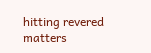hitting revered matters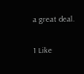a great deal.

1 Like